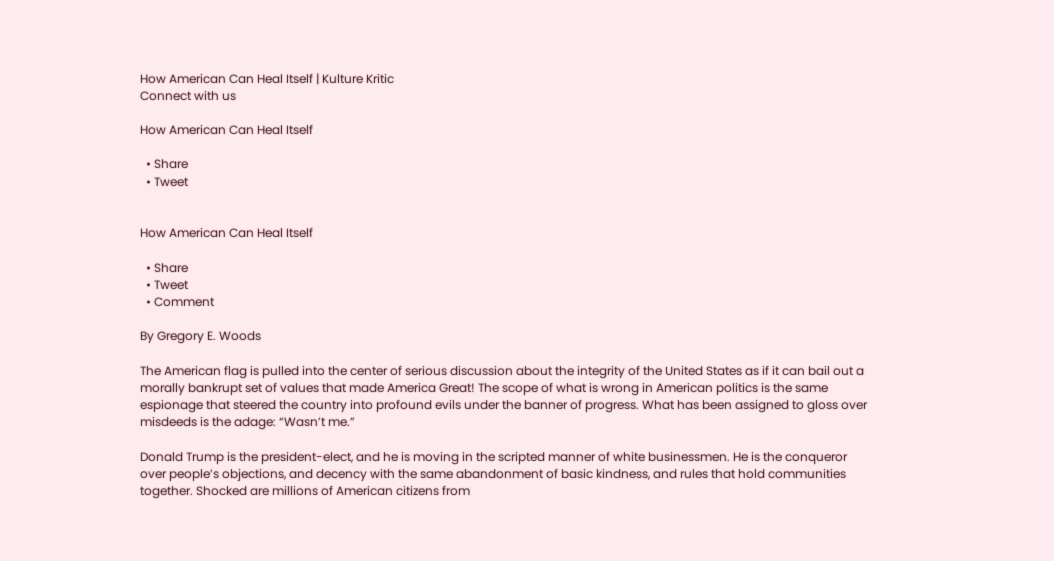How American Can Heal Itself | Kulture Kritic
Connect with us

How American Can Heal Itself

  • Share
  • Tweet


How American Can Heal Itself

  • Share
  • Tweet
  • Comment

By Gregory E. Woods

The American flag is pulled into the center of serious discussion about the integrity of the United States as if it can bail out a morally bankrupt set of values that made America Great! The scope of what is wrong in American politics is the same espionage that steered the country into profound evils under the banner of progress. What has been assigned to gloss over misdeeds is the adage: “Wasn’t me.”

Donald Trump is the president-elect, and he is moving in the scripted manner of white businessmen. He is the conqueror over people’s objections, and decency with the same abandonment of basic kindness, and rules that hold communities together. Shocked are millions of American citizens from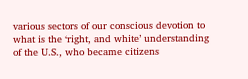various sectors of our conscious devotion to what is the ‘right, and white’ understanding of the U.S., who became citizens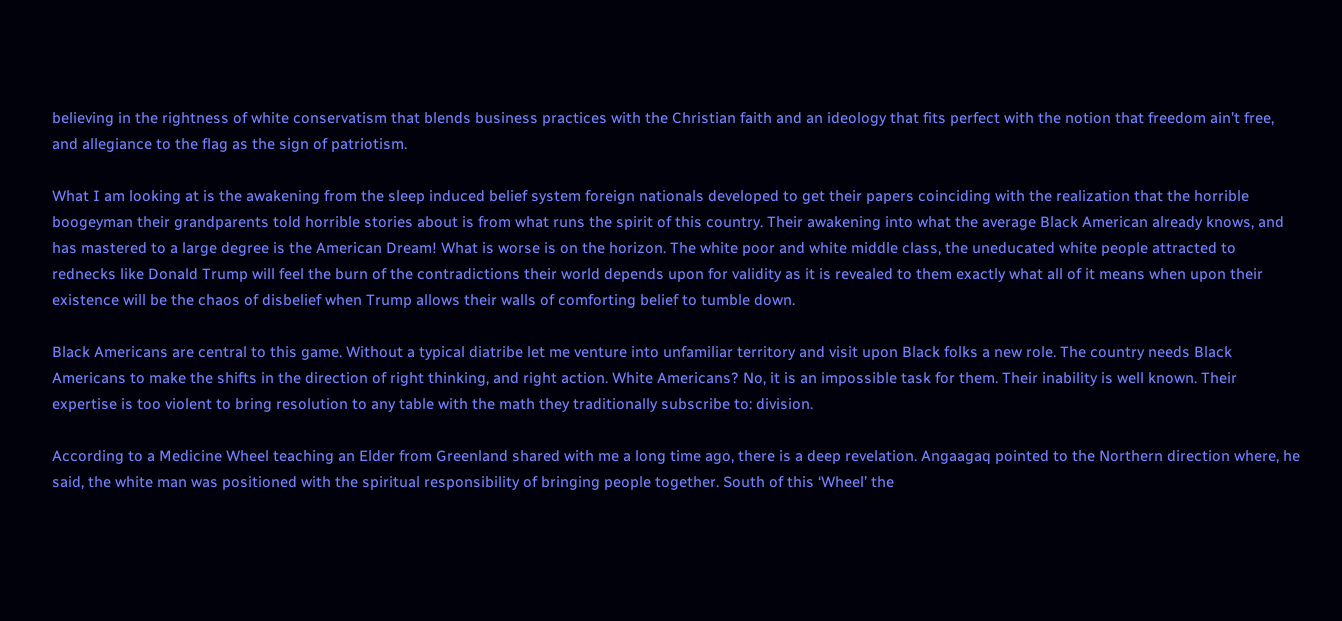believing in the rightness of white conservatism that blends business practices with the Christian faith and an ideology that fits perfect with the notion that freedom ain’t free, and allegiance to the flag as the sign of patriotism.

What I am looking at is the awakening from the sleep induced belief system foreign nationals developed to get their papers coinciding with the realization that the horrible boogeyman their grandparents told horrible stories about is from what runs the spirit of this country. Their awakening into what the average Black American already knows, and has mastered to a large degree is the American Dream! What is worse is on the horizon. The white poor and white middle class, the uneducated white people attracted to rednecks like Donald Trump will feel the burn of the contradictions their world depends upon for validity as it is revealed to them exactly what all of it means when upon their existence will be the chaos of disbelief when Trump allows their walls of comforting belief to tumble down.

Black Americans are central to this game. Without a typical diatribe let me venture into unfamiliar territory and visit upon Black folks a new role. The country needs Black Americans to make the shifts in the direction of right thinking, and right action. White Americans? No, it is an impossible task for them. Their inability is well known. Their expertise is too violent to bring resolution to any table with the math they traditionally subscribe to: division.

According to a Medicine Wheel teaching an Elder from Greenland shared with me a long time ago, there is a deep revelation. Angaagaq pointed to the Northern direction where, he said, the white man was positioned with the spiritual responsibility of bringing people together. South of this ‘Wheel’ the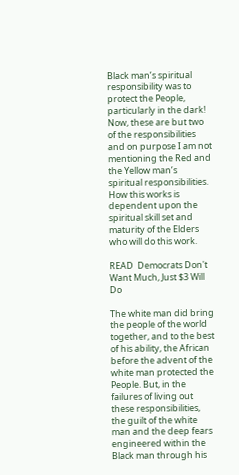Black man’s spiritual responsibility was to protect the People, particularly in the dark! Now, these are but two of the responsibilities and on purpose I am not mentioning the Red and the Yellow man’s spiritual responsibilities. How this works is dependent upon the spiritual skill set and maturity of the Elders who will do this work.

READ  Democrats Don't Want Much, Just $3 Will Do

The white man did bring the people of the world together, and to the best of his ability, the African before the advent of the white man protected the People. But, in the failures of living out these responsibilities, the guilt of the white man and the deep fears engineered within the Black man through his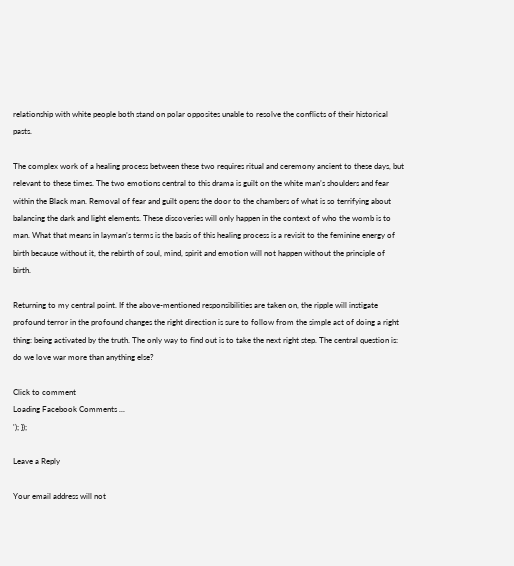relationship with white people both stand on polar opposites unable to resolve the conflicts of their historical pasts.

The complex work of a healing process between these two requires ritual and ceremony ancient to these days, but relevant to these times. The two emotions central to this drama is guilt on the white man’s shoulders and fear within the Black man. Removal of fear and guilt opens the door to the chambers of what is so terrifying about balancing the dark and light elements. These discoveries will only happen in the context of who the womb is to man. What that means in layman’s terms is the basis of this healing process is a revisit to the feminine energy of birth because without it, the rebirth of soul, mind, spirit and emotion will not happen without the principle of birth.

Returning to my central point. If the above-mentioned responsibilities are taken on, the ripple will instigate profound terror in the profound changes the right direction is sure to follow from the simple act of doing a right thing: being activated by the truth. The only way to find out is to take the next right step. The central question is: do we love war more than anything else?

Click to comment
Loading Facebook Comments ...
'); });

Leave a Reply

Your email address will not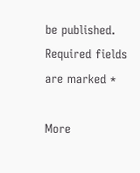be published. Required fields are marked *

More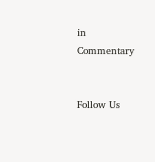in Commentary


Follow Us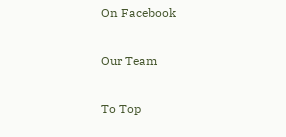On Facebook

Our Team

To Top